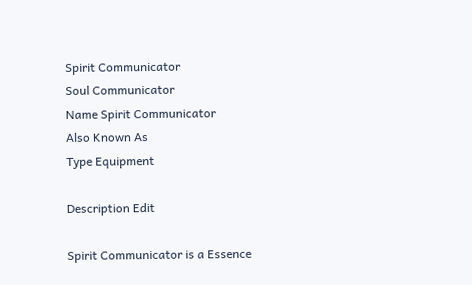Spirit Communicator
Soul Communicator
Name Spirit Communicator
Also Known As
Type Equipment

Description Edit

Spirit Communicator is a Essence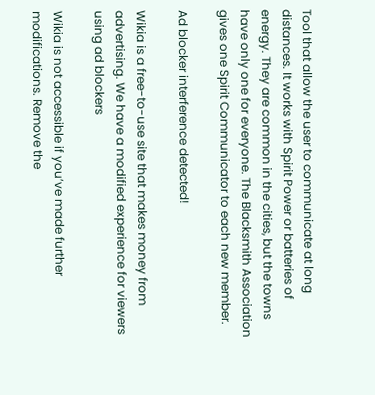Tool that allow the user to communicate at long distances. It works with Spirit Power or batteries of energy. They are common in the cities, but the towns have only one for everyone. The Blacksmith Association gives one Spirit Communicator to each new member.

Ad blocker interference detected!

Wikia is a free-to-use site that makes money from advertising. We have a modified experience for viewers using ad blockers

Wikia is not accessible if you’ve made further modifications. Remove the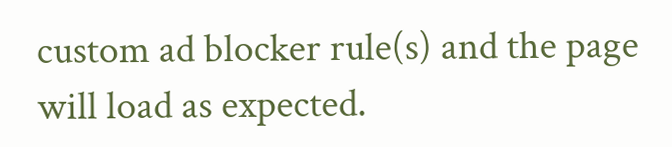custom ad blocker rule(s) and the page will load as expected.